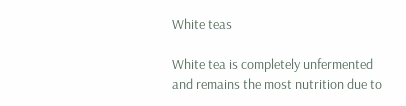White teas

White tea is completely unfermented and remains the most nutrition due to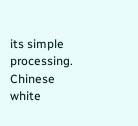its simple processing. Chinese white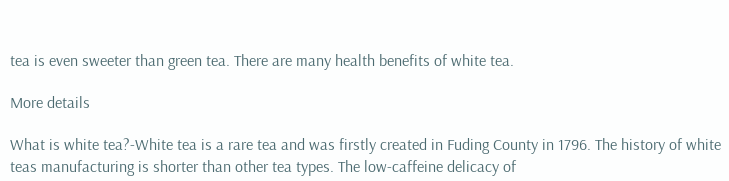tea is even sweeter than green tea. There are many health benefits of white tea.

More details

What is white tea?-White tea is a rare tea and was firstly created in Fuding County in 1796. The history of white teas manufacturing is shorter than other tea types. The low-caffeine delicacy of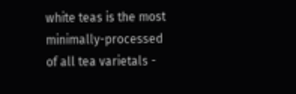white teas is the most minimally-processed of all tea varietals -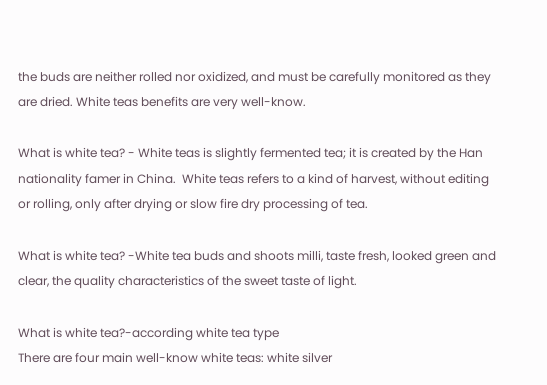the buds are neither rolled nor oxidized, and must be carefully monitored as they are dried. White teas benefits are very well-know.

What is white tea? - White teas is slightly fermented tea; it is created by the Han nationality famer in China.  White teas refers to a kind of harvest, without editing or rolling, only after drying or slow fire dry processing of tea.

What is white tea? -White tea buds and shoots milli, taste fresh, looked green and clear, the quality characteristics of the sweet taste of light.

What is white tea?-according white tea type
There are four main well-know white teas: white silver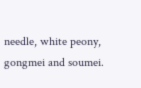needle, white peony, gongmei and soumei.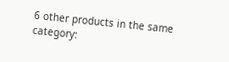6 other products in the same category: